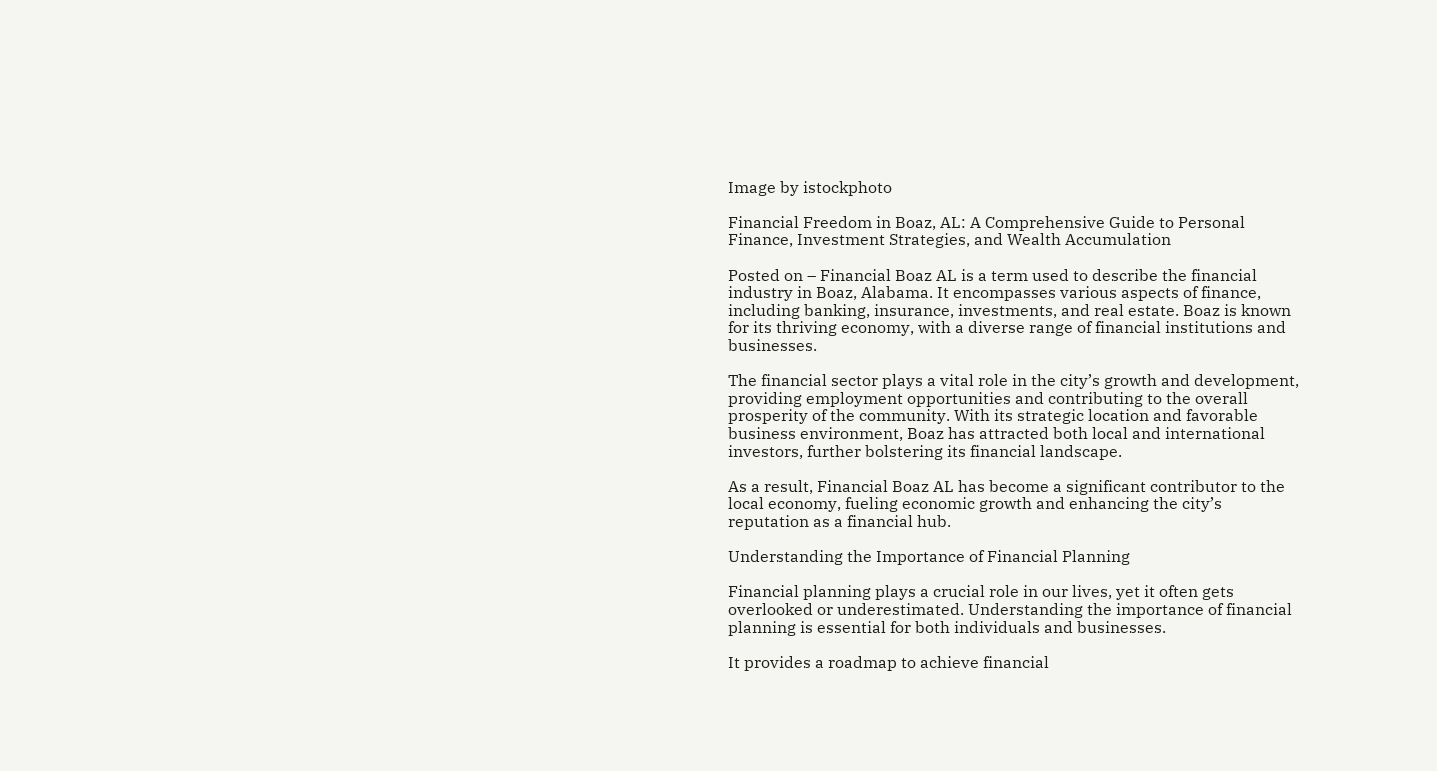Image by istockphoto

Financial Freedom in Boaz, AL: A Comprehensive Guide to Personal Finance, Investment Strategies, and Wealth Accumulation

Posted on – Financial Boaz AL is a term used to describe the financial industry in Boaz, Alabama. It encompasses various aspects of finance, including banking, insurance, investments, and real estate. Boaz is known for its thriving economy, with a diverse range of financial institutions and businesses.

The financial sector plays a vital role in the city’s growth and development, providing employment opportunities and contributing to the overall prosperity of the community. With its strategic location and favorable business environment, Boaz has attracted both local and international investors, further bolstering its financial landscape.

As a result, Financial Boaz AL has become a significant contributor to the local economy, fueling economic growth and enhancing the city’s reputation as a financial hub.

Understanding the Importance of Financial Planning

Financial planning plays a crucial role in our lives, yet it often gets overlooked or underestimated. Understanding the importance of financial planning is essential for both individuals and businesses.

It provides a roadmap to achieve financial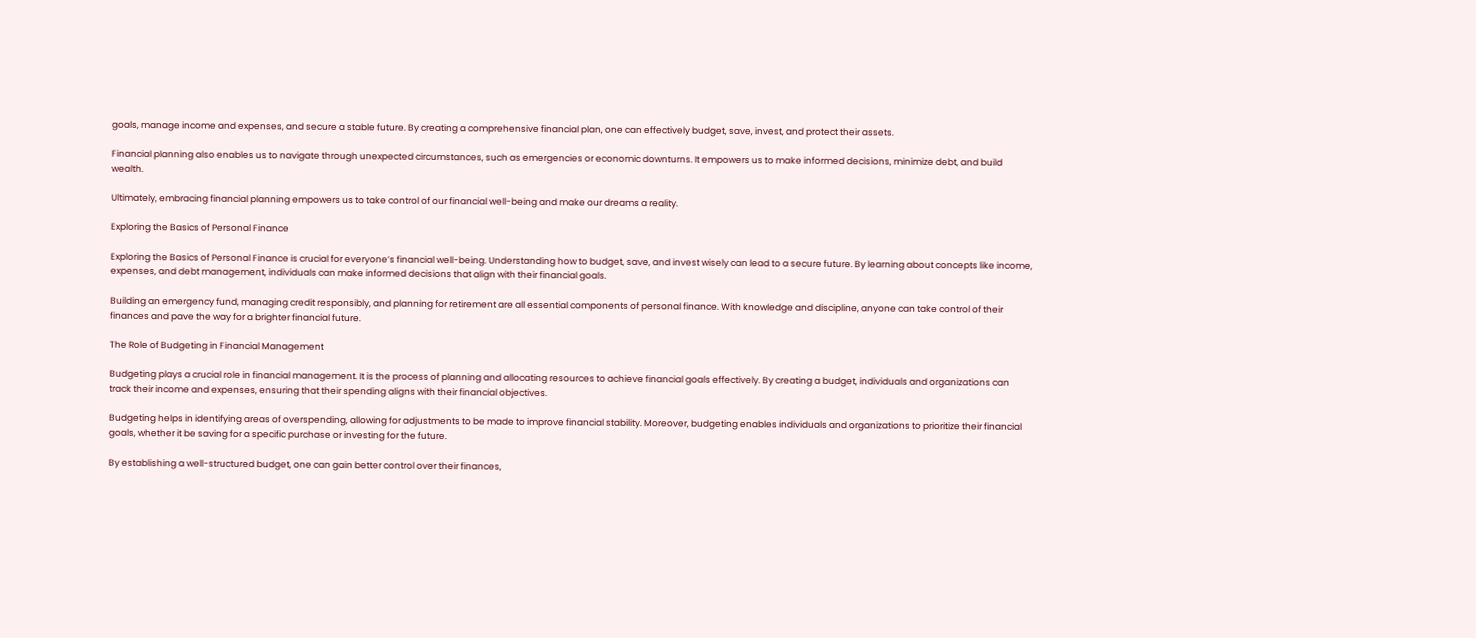goals, manage income and expenses, and secure a stable future. By creating a comprehensive financial plan, one can effectively budget, save, invest, and protect their assets.

Financial planning also enables us to navigate through unexpected circumstances, such as emergencies or economic downturns. It empowers us to make informed decisions, minimize debt, and build wealth.

Ultimately, embracing financial planning empowers us to take control of our financial well-being and make our dreams a reality.

Exploring the Basics of Personal Finance

Exploring the Basics of Personal Finance is crucial for everyone’s financial well-being. Understanding how to budget, save, and invest wisely can lead to a secure future. By learning about concepts like income, expenses, and debt management, individuals can make informed decisions that align with their financial goals.

Building an emergency fund, managing credit responsibly, and planning for retirement are all essential components of personal finance. With knowledge and discipline, anyone can take control of their finances and pave the way for a brighter financial future.

The Role of Budgeting in Financial Management

Budgeting plays a crucial role in financial management. It is the process of planning and allocating resources to achieve financial goals effectively. By creating a budget, individuals and organizations can track their income and expenses, ensuring that their spending aligns with their financial objectives.

Budgeting helps in identifying areas of overspending, allowing for adjustments to be made to improve financial stability. Moreover, budgeting enables individuals and organizations to prioritize their financial goals, whether it be saving for a specific purchase or investing for the future.

By establishing a well-structured budget, one can gain better control over their finances,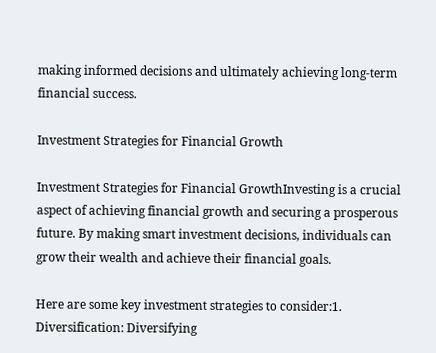making informed decisions and ultimately achieving long-term financial success.

Investment Strategies for Financial Growth

Investment Strategies for Financial GrowthInvesting is a crucial aspect of achieving financial growth and securing a prosperous future. By making smart investment decisions, individuals can grow their wealth and achieve their financial goals.

Here are some key investment strategies to consider:1. Diversification: Diversifying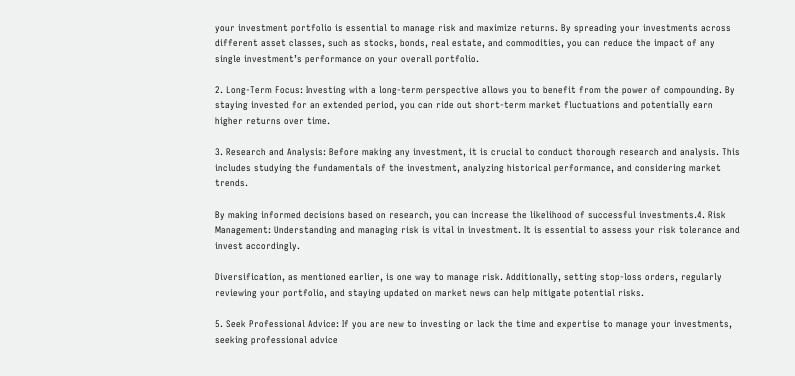your investment portfolio is essential to manage risk and maximize returns. By spreading your investments across different asset classes, such as stocks, bonds, real estate, and commodities, you can reduce the impact of any single investment’s performance on your overall portfolio.

2. Long-Term Focus: Investing with a long-term perspective allows you to benefit from the power of compounding. By staying invested for an extended period, you can ride out short-term market fluctuations and potentially earn higher returns over time.

3. Research and Analysis: Before making any investment, it is crucial to conduct thorough research and analysis. This includes studying the fundamentals of the investment, analyzing historical performance, and considering market trends.

By making informed decisions based on research, you can increase the likelihood of successful investments.4. Risk Management: Understanding and managing risk is vital in investment. It is essential to assess your risk tolerance and invest accordingly.

Diversification, as mentioned earlier, is one way to manage risk. Additionally, setting stop-loss orders, regularly reviewing your portfolio, and staying updated on market news can help mitigate potential risks.

5. Seek Professional Advice: If you are new to investing or lack the time and expertise to manage your investments, seeking professional advice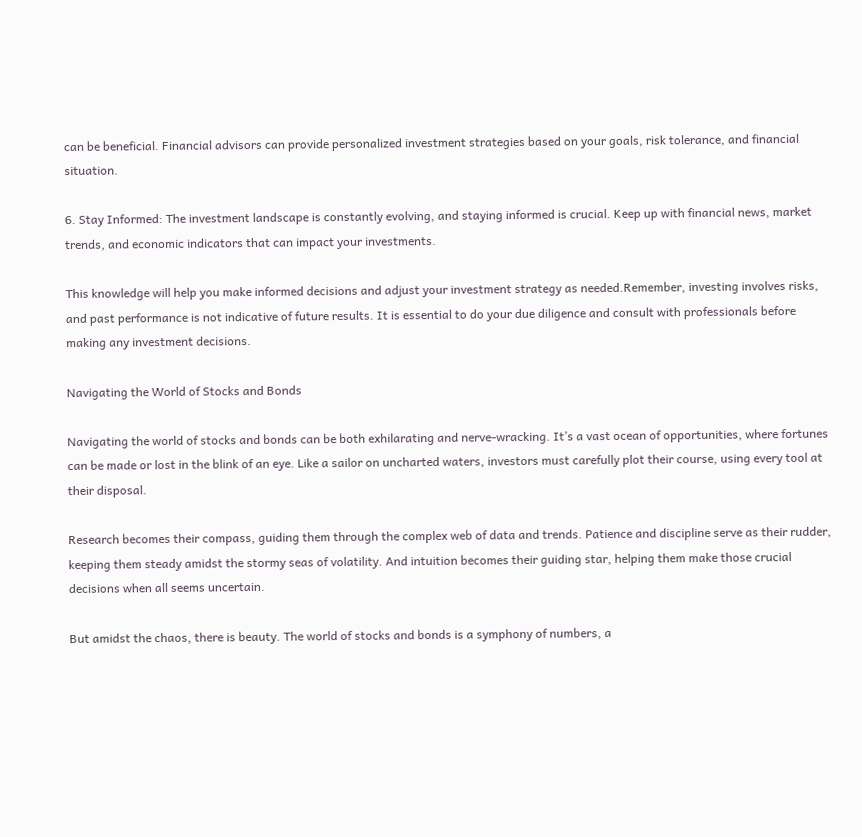can be beneficial. Financial advisors can provide personalized investment strategies based on your goals, risk tolerance, and financial situation.

6. Stay Informed: The investment landscape is constantly evolving, and staying informed is crucial. Keep up with financial news, market trends, and economic indicators that can impact your investments.

This knowledge will help you make informed decisions and adjust your investment strategy as needed.Remember, investing involves risks, and past performance is not indicative of future results. It is essential to do your due diligence and consult with professionals before making any investment decisions.

Navigating the World of Stocks and Bonds

Navigating the world of stocks and bonds can be both exhilarating and nerve-wracking. It’s a vast ocean of opportunities, where fortunes can be made or lost in the blink of an eye. Like a sailor on uncharted waters, investors must carefully plot their course, using every tool at their disposal.

Research becomes their compass, guiding them through the complex web of data and trends. Patience and discipline serve as their rudder, keeping them steady amidst the stormy seas of volatility. And intuition becomes their guiding star, helping them make those crucial decisions when all seems uncertain.

But amidst the chaos, there is beauty. The world of stocks and bonds is a symphony of numbers, a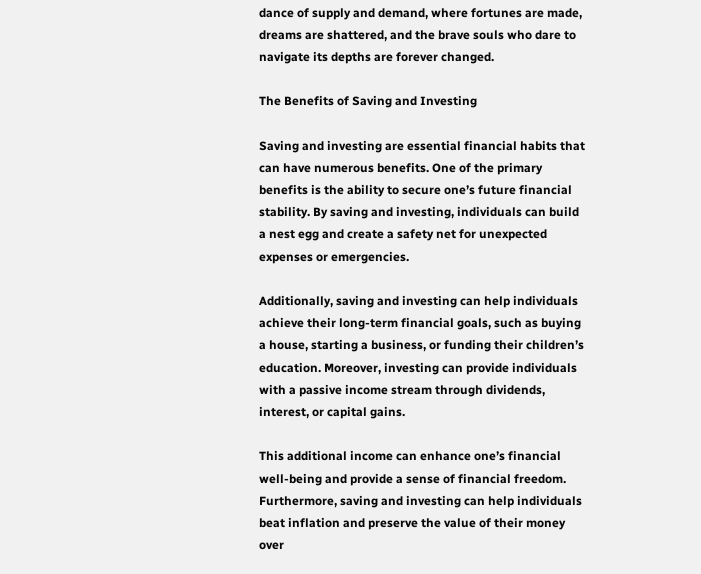dance of supply and demand, where fortunes are made, dreams are shattered, and the brave souls who dare to navigate its depths are forever changed.

The Benefits of Saving and Investing

Saving and investing are essential financial habits that can have numerous benefits. One of the primary benefits is the ability to secure one’s future financial stability. By saving and investing, individuals can build a nest egg and create a safety net for unexpected expenses or emergencies.

Additionally, saving and investing can help individuals achieve their long-term financial goals, such as buying a house, starting a business, or funding their children’s education. Moreover, investing can provide individuals with a passive income stream through dividends, interest, or capital gains.

This additional income can enhance one’s financial well-being and provide a sense of financial freedom. Furthermore, saving and investing can help individuals beat inflation and preserve the value of their money over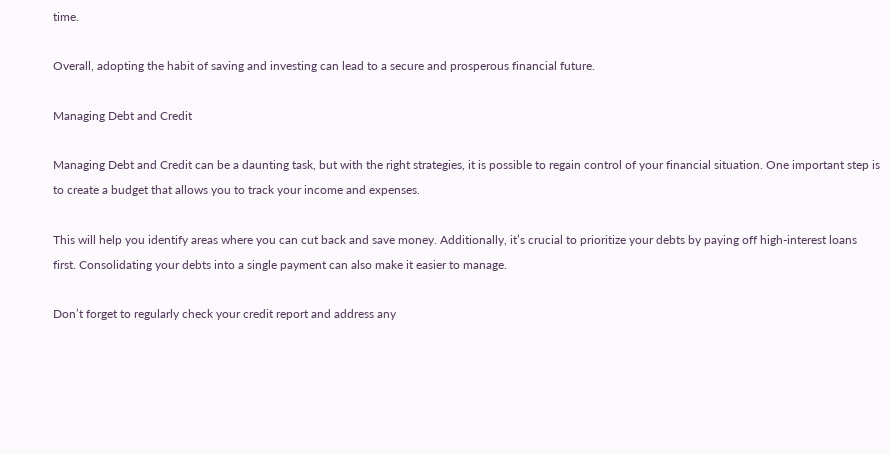time.

Overall, adopting the habit of saving and investing can lead to a secure and prosperous financial future.

Managing Debt and Credit

Managing Debt and Credit can be a daunting task, but with the right strategies, it is possible to regain control of your financial situation. One important step is to create a budget that allows you to track your income and expenses.

This will help you identify areas where you can cut back and save money. Additionally, it’s crucial to prioritize your debts by paying off high-interest loans first. Consolidating your debts into a single payment can also make it easier to manage.

Don’t forget to regularly check your credit report and address any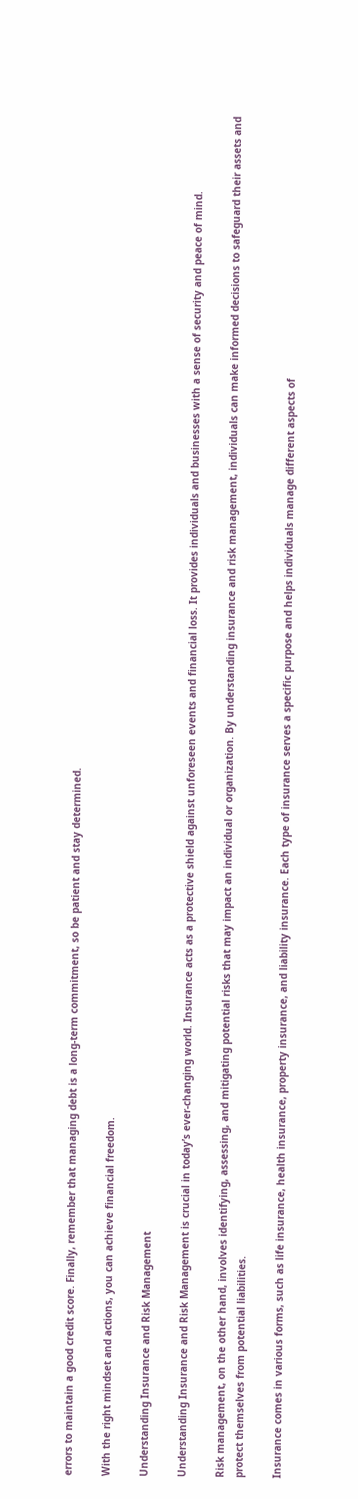errors to maintain a good credit score. Finally, remember that managing debt is a long-term commitment, so be patient and stay determined.

With the right mindset and actions, you can achieve financial freedom.

Understanding Insurance and Risk Management

Understanding Insurance and Risk Management is crucial in today’s ever-changing world. Insurance acts as a protective shield against unforeseen events and financial loss. It provides individuals and businesses with a sense of security and peace of mind.

Risk management, on the other hand, involves identifying, assessing, and mitigating potential risks that may impact an individual or organization. By understanding insurance and risk management, individuals can make informed decisions to safeguard their assets and protect themselves from potential liabilities.

Insurance comes in various forms, such as life insurance, health insurance, property insurance, and liability insurance. Each type of insurance serves a specific purpose and helps individuals manage different aspects of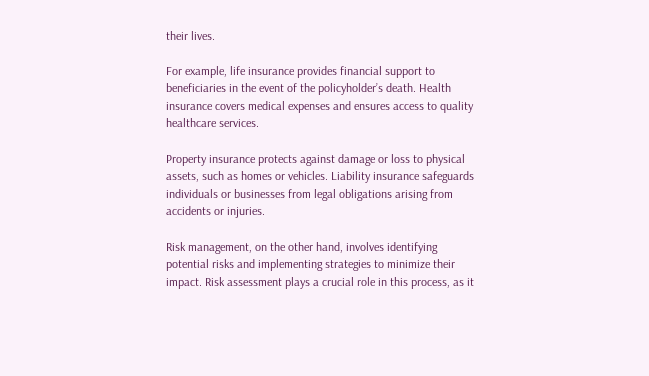their lives.

For example, life insurance provides financial support to beneficiaries in the event of the policyholder’s death. Health insurance covers medical expenses and ensures access to quality healthcare services.

Property insurance protects against damage or loss to physical assets, such as homes or vehicles. Liability insurance safeguards individuals or businesses from legal obligations arising from accidents or injuries.

Risk management, on the other hand, involves identifying potential risks and implementing strategies to minimize their impact. Risk assessment plays a crucial role in this process, as it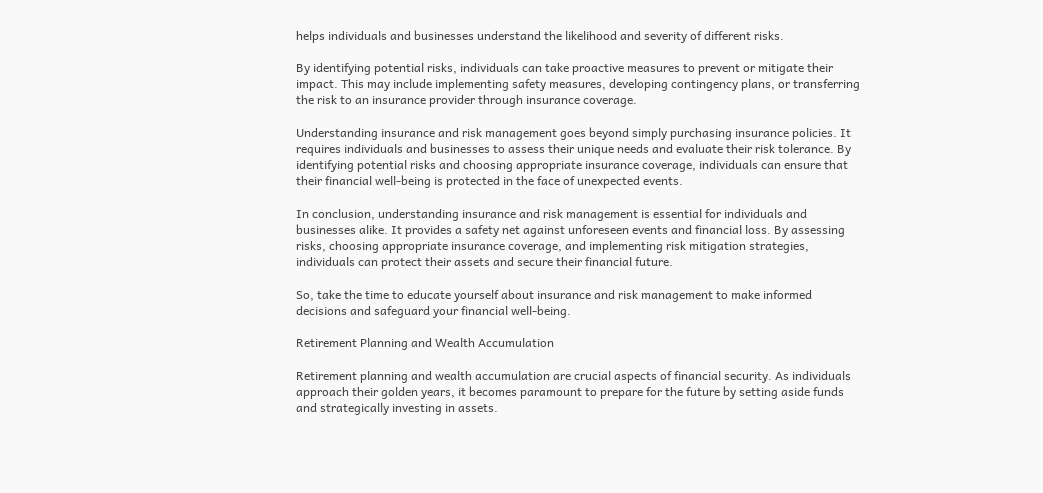helps individuals and businesses understand the likelihood and severity of different risks.

By identifying potential risks, individuals can take proactive measures to prevent or mitigate their impact. This may include implementing safety measures, developing contingency plans, or transferring the risk to an insurance provider through insurance coverage.

Understanding insurance and risk management goes beyond simply purchasing insurance policies. It requires individuals and businesses to assess their unique needs and evaluate their risk tolerance. By identifying potential risks and choosing appropriate insurance coverage, individuals can ensure that their financial well-being is protected in the face of unexpected events.

In conclusion, understanding insurance and risk management is essential for individuals and businesses alike. It provides a safety net against unforeseen events and financial loss. By assessing risks, choosing appropriate insurance coverage, and implementing risk mitigation strategies, individuals can protect their assets and secure their financial future.

So, take the time to educate yourself about insurance and risk management to make informed decisions and safeguard your financial well-being.

Retirement Planning and Wealth Accumulation

Retirement planning and wealth accumulation are crucial aspects of financial security. As individuals approach their golden years, it becomes paramount to prepare for the future by setting aside funds and strategically investing in assets.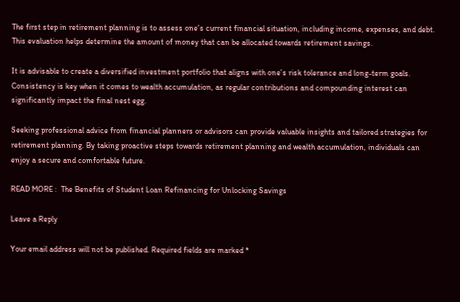The first step in retirement planning is to assess one’s current financial situation, including income, expenses, and debt. This evaluation helps determine the amount of money that can be allocated towards retirement savings.

It is advisable to create a diversified investment portfolio that aligns with one’s risk tolerance and long-term goals. Consistency is key when it comes to wealth accumulation, as regular contributions and compounding interest can significantly impact the final nest egg.

Seeking professional advice from financial planners or advisors can provide valuable insights and tailored strategies for retirement planning. By taking proactive steps towards retirement planning and wealth accumulation, individuals can enjoy a secure and comfortable future.

READ MORE :  The Benefits of Student Loan Refinancing for Unlocking Savings

Leave a Reply

Your email address will not be published. Required fields are marked *